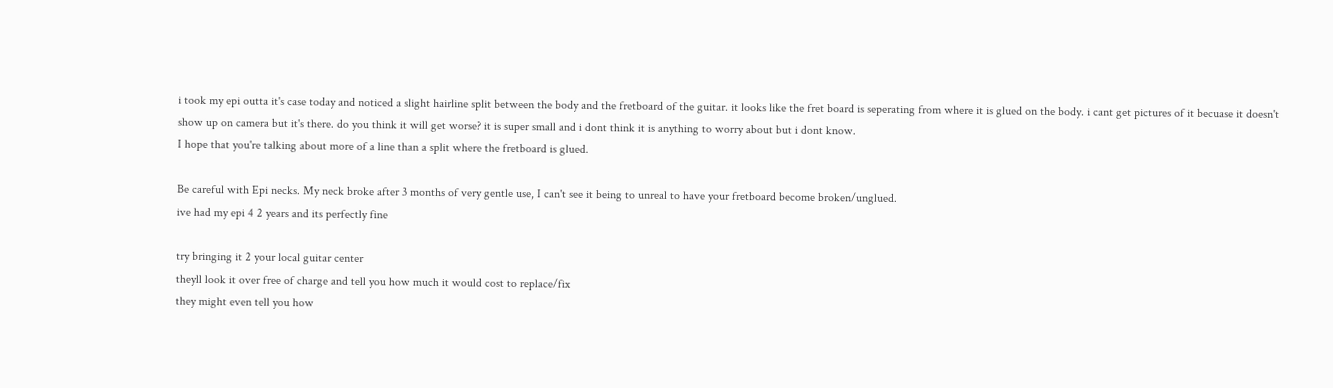i took my epi outta it's case today and noticed a slight hairline split between the body and the fretboard of the guitar. it looks like the fret board is seperating from where it is glued on the body. i cant get pictures of it becuase it doesn't show up on camera but it's there. do you think it will get worse? it is super small and i dont think it is anything to worry about but i dont know.
I hope that you're talking about more of a line than a split where the fretboard is glued.

Be careful with Epi necks. My neck broke after 3 months of very gentle use, I can't see it being to unreal to have your fretboard become broken/unglued.
ive had my epi 4 2 years and its perfectly fine

try bringing it 2 your local guitar center
theyll look it over free of charge and tell you how much it would cost to replace/fix
they might even tell you how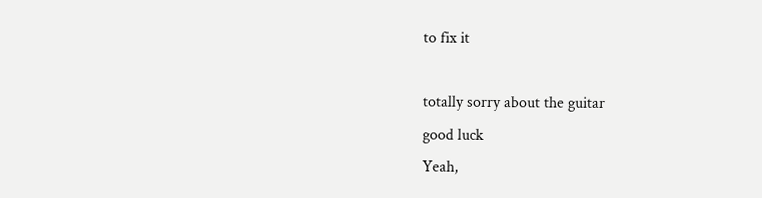to fix it

totally sorry about the guitar
good luck
Yeah,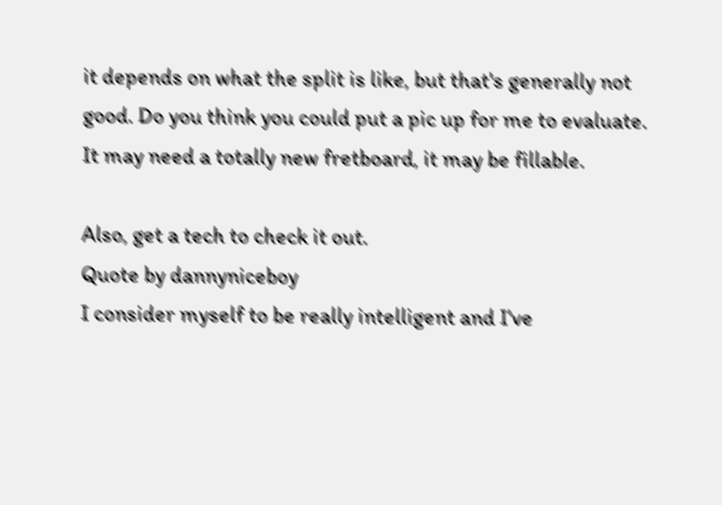it depends on what the split is like, but that's generally not good. Do you think you could put a pic up for me to evaluate. It may need a totally new fretboard, it may be fillable.

Also, get a tech to check it out.
Quote by dannyniceboy
I consider myself to be really intelligent and I've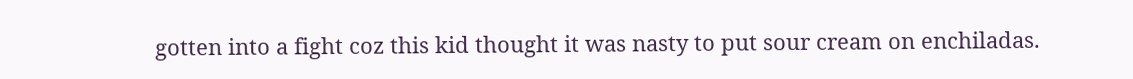gotten into a fight coz this kid thought it was nasty to put sour cream on enchiladas.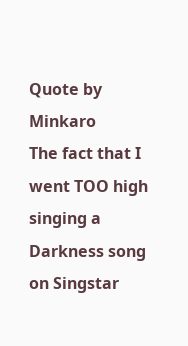Quote by Minkaro
The fact that I went TOO high singing a Darkness song on Singstar